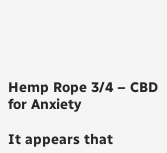Hemp Rope 3/4 – CBD for Anxiety

It appears that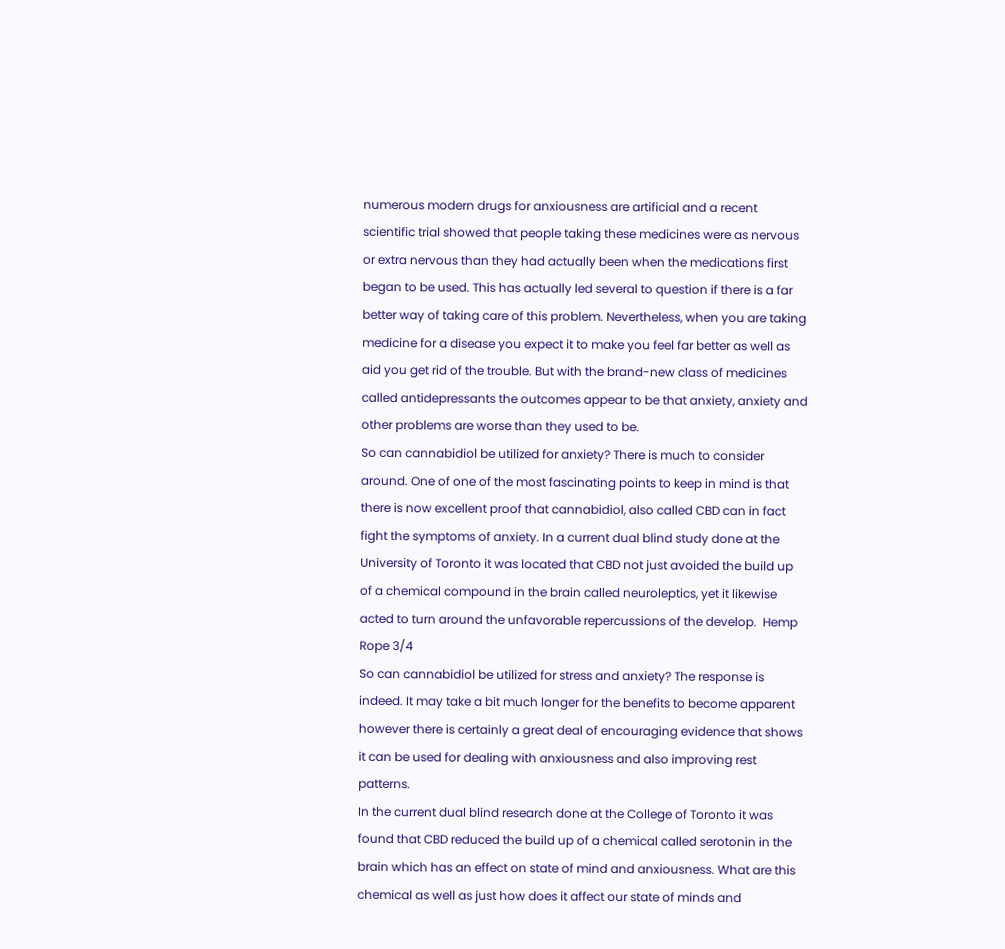numerous modern drugs for anxiousness are artificial and a recent scientific trial showed that people taking these medicines were as nervous or extra nervous than they had actually been when the medications first began to be used. This has actually led several to question if there is a far better way of taking care of this problem. Nevertheless, when you are taking medicine for a disease you expect it to make you feel far better as well as aid you get rid of the trouble. But with the brand-new class of medicines called antidepressants the outcomes appear to be that anxiety, anxiety and other problems are worse than they used to be.
So can cannabidiol be utilized for anxiety? There is much to consider around. One of one of the most fascinating points to keep in mind is that there is now excellent proof that cannabidiol, also called CBD can in fact fight the symptoms of anxiety. In a current dual blind study done at the University of Toronto it was located that CBD not just avoided the build up of a chemical compound in the brain called neuroleptics, yet it likewise acted to turn around the unfavorable repercussions of the develop.  Hemp Rope 3/4
So can cannabidiol be utilized for stress and anxiety? The response is indeed. It may take a bit much longer for the benefits to become apparent however there is certainly a great deal of encouraging evidence that shows it can be used for dealing with anxiousness and also improving rest patterns.
In the current dual blind research done at the College of Toronto it was found that CBD reduced the build up of a chemical called serotonin in the brain which has an effect on state of mind and anxiousness. What are this chemical as well as just how does it affect our state of minds and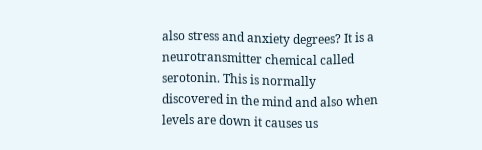also stress and anxiety degrees? It is a neurotransmitter chemical called serotonin. This is normally discovered in the mind and also when levels are down it causes us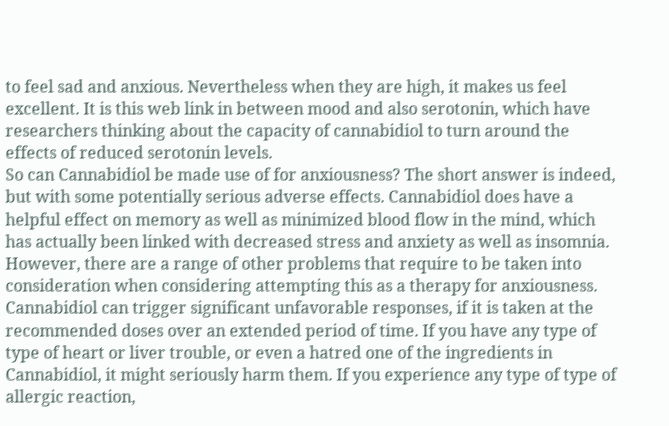to feel sad and anxious. Nevertheless when they are high, it makes us feel excellent. It is this web link in between mood and also serotonin, which have researchers thinking about the capacity of cannabidiol to turn around the effects of reduced serotonin levels.
So can Cannabidiol be made use of for anxiousness? The short answer is indeed, but with some potentially serious adverse effects. Cannabidiol does have a helpful effect on memory as well as minimized blood flow in the mind, which has actually been linked with decreased stress and anxiety as well as insomnia. However, there are a range of other problems that require to be taken into consideration when considering attempting this as a therapy for anxiousness.
Cannabidiol can trigger significant unfavorable responses, if it is taken at the recommended doses over an extended period of time. If you have any type of type of heart or liver trouble, or even a hatred one of the ingredients in Cannabidiol, it might seriously harm them. If you experience any type of type of allergic reaction,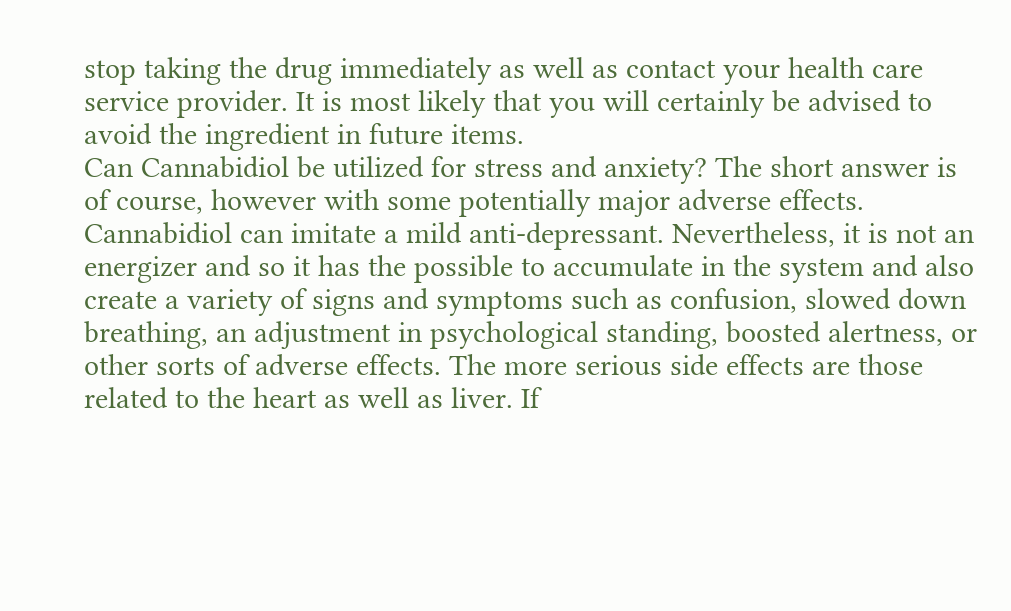stop taking the drug immediately as well as contact your health care service provider. It is most likely that you will certainly be advised to avoid the ingredient in future items.
Can Cannabidiol be utilized for stress and anxiety? The short answer is of course, however with some potentially major adverse effects. Cannabidiol can imitate a mild anti-depressant. Nevertheless, it is not an energizer and so it has the possible to accumulate in the system and also create a variety of signs and symptoms such as confusion, slowed down breathing, an adjustment in psychological standing, boosted alertness, or other sorts of adverse effects. The more serious side effects are those related to the heart as well as liver. If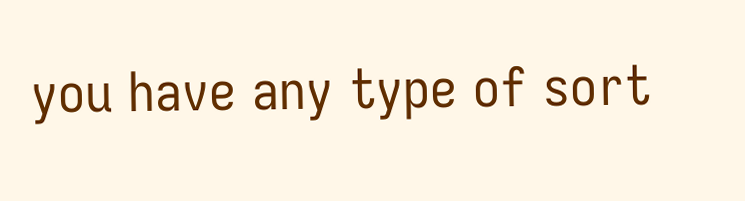you have any type of sort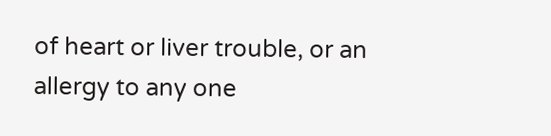of heart or liver trouble, or an allergy to any one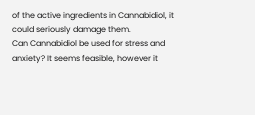of the active ingredients in Cannabidiol, it could seriously damage them.
Can Cannabidiol be used for stress and anxiety? It seems feasible, however it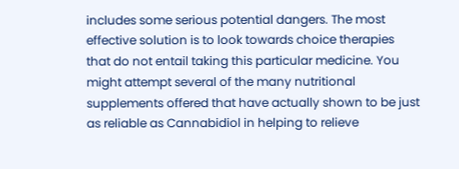includes some serious potential dangers. The most effective solution is to look towards choice therapies that do not entail taking this particular medicine. You might attempt several of the many nutritional supplements offered that have actually shown to be just as reliable as Cannabidiol in helping to relieve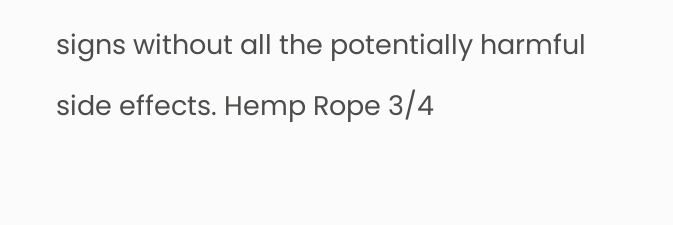signs without all the potentially harmful side effects. Hemp Rope 3/4